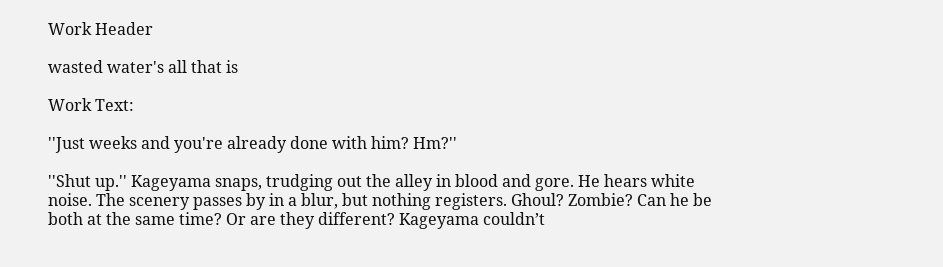Work Header

wasted water's all that is

Work Text:

''Just weeks and you're already done with him? Hm?''

''Shut up.'' Kageyama snaps, trudging out the alley in blood and gore. He hears white noise. The scenery passes by in a blur, but nothing registers. Ghoul? Zombie? Can he be both at the same time? Or are they different? Kageyama couldn’t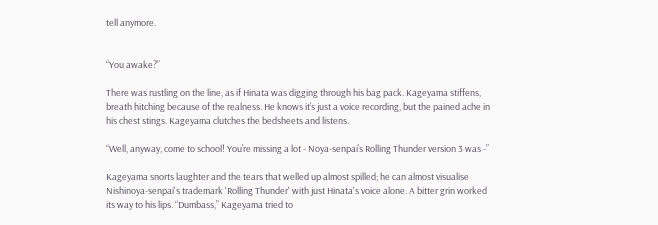tell anymore.


“You awake?”

There was rustling on the line, as if Hinata was digging through his bag pack. Kageyama stiffens, breath hitching because of the realness. He knows it’s just a voice recording, but the pained ache in his chest stings. Kageyama clutches the bedsheets and listens.

“Well, anyway, come to school! You’re missing a lot - Noya-senpai’s Rolling Thunder version 3 was -”

Kageyama snorts laughter and the tears that welled up almost spilled; he can almost visualise Nishinoya-senpai's trademark 'Rolling Thunder' with just Hinata's voice alone. A bitter grin worked its way to his lips. “Dumbass,” Kageyama tried to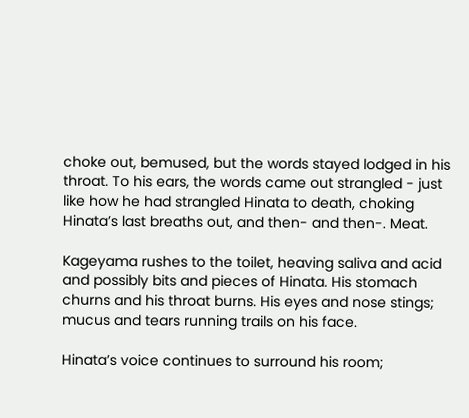choke out, bemused, but the words stayed lodged in his throat. To his ears, the words came out strangled - just like how he had strangled Hinata to death, choking Hinata’s last breaths out, and then- and then-. Meat.

Kageyama rushes to the toilet, heaving saliva and acid and possibly bits and pieces of Hinata. His stomach churns and his throat burns. His eyes and nose stings; mucus and tears running trails on his face.

Hinata’s voice continues to surround his room;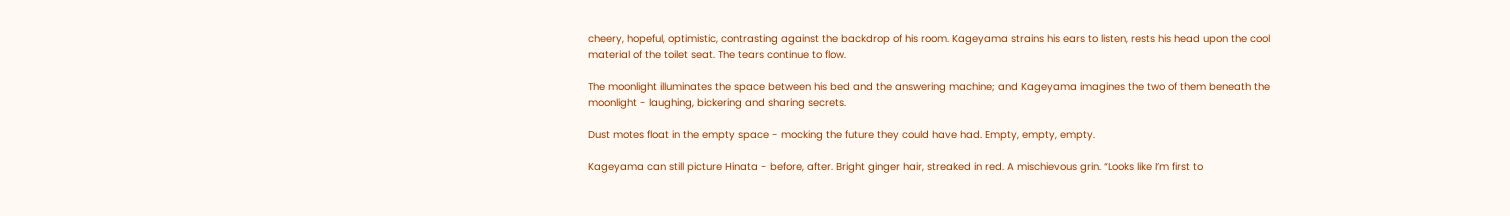cheery, hopeful, optimistic, contrasting against the backdrop of his room. Kageyama strains his ears to listen, rests his head upon the cool material of the toilet seat. The tears continue to flow.

The moonlight illuminates the space between his bed and the answering machine; and Kageyama imagines the two of them beneath the moonlight - laughing, bickering and sharing secrets.

Dust motes float in the empty space - mocking the future they could have had. Empty, empty, empty.

Kageyama can still picture Hinata - before, after. Bright ginger hair, streaked in red. A mischievous grin. “Looks like I’m first to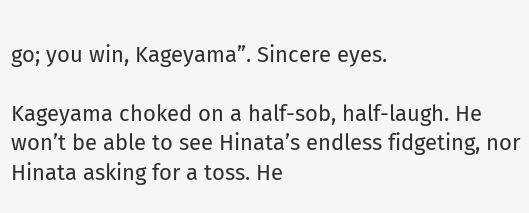go; you win, Kageyama”. Sincere eyes.

Kageyama choked on a half-sob, half-laugh. He won’t be able to see Hinata’s endless fidgeting, nor Hinata asking for a toss. He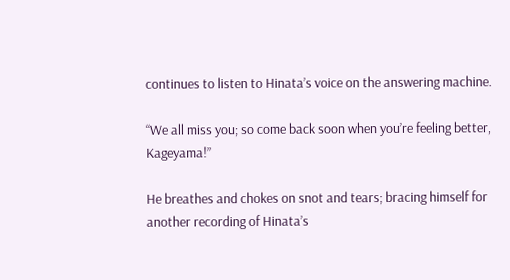continues to listen to Hinata’s voice on the answering machine.

“We all miss you; so come back soon when you’re feeling better, Kageyama!”

He breathes and chokes on snot and tears; bracing himself for another recording of Hinata’s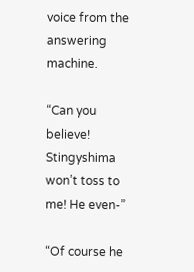voice from the answering machine.

“Can you believe! Stingyshima won’t toss to me! He even-”

“Of course he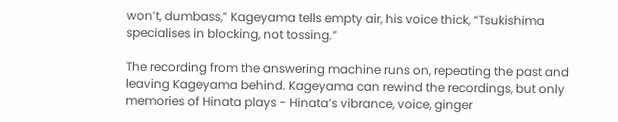won’t, dumbass,” Kageyama tells empty air, his voice thick, “Tsukishima specialises in blocking, not tossing.”

The recording from the answering machine runs on, repeating the past and leaving Kageyama behind. Kageyama can rewind the recordings, but only memories of Hinata plays - Hinata’s vibrance, voice, ginger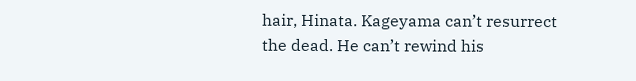hair, Hinata. Kageyama can’t resurrect the dead. He can’t rewind his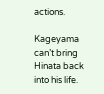actions.

Kageyama can’t bring Hinata back into his life.